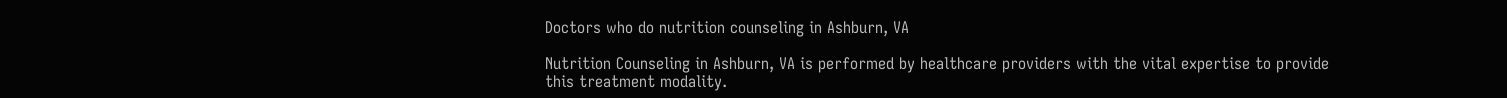Doctors who do nutrition counseling in Ashburn, VA

Nutrition Counseling in Ashburn, VA is performed by healthcare providers with the vital expertise to provide this treatment modality.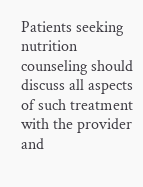Patients seeking nutrition counseling should discuss all aspects of such treatment with the provider and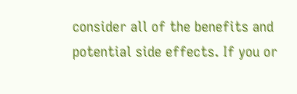consider all of the benefits and potential side effects. If you or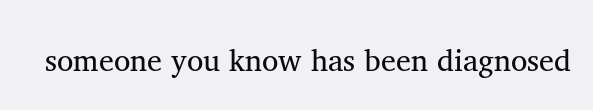someone you know has been diagnosed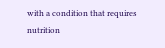with a condition that requires nutrition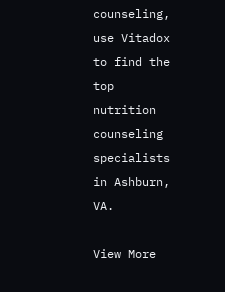counseling, use Vitadox to find the top nutrition counseling specialists in Ashburn, VA.

View More